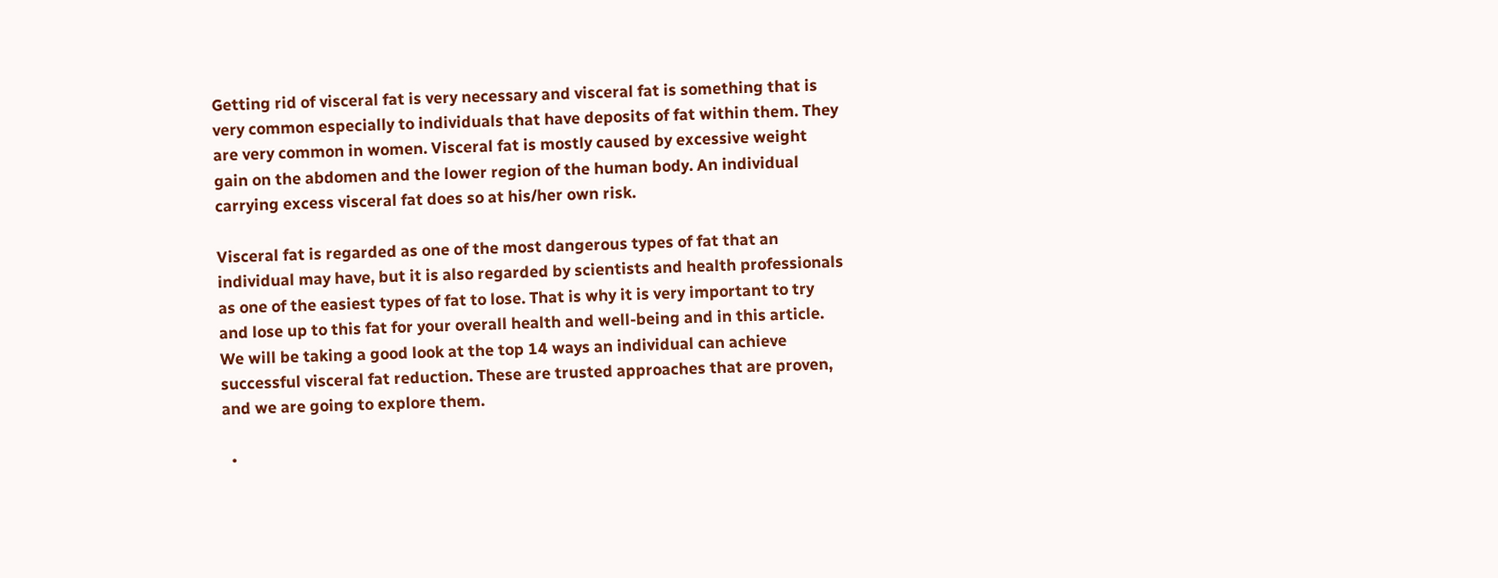Getting rid of visceral fat is very necessary and visceral fat is something that is very common especially to individuals that have deposits of fat within them. They are very common in women. Visceral fat is mostly caused by excessive weight gain on the abdomen and the lower region of the human body. An individual carrying excess visceral fat does so at his/her own risk.

Visceral fat is regarded as one of the most dangerous types of fat that an individual may have, but it is also regarded by scientists and health professionals as one of the easiest types of fat to lose. That is why it is very important to try and lose up to this fat for your overall health and well-being and in this article. We will be taking a good look at the top 14 ways an individual can achieve successful visceral fat reduction. These are trusted approaches that are proven, and we are going to explore them.

  •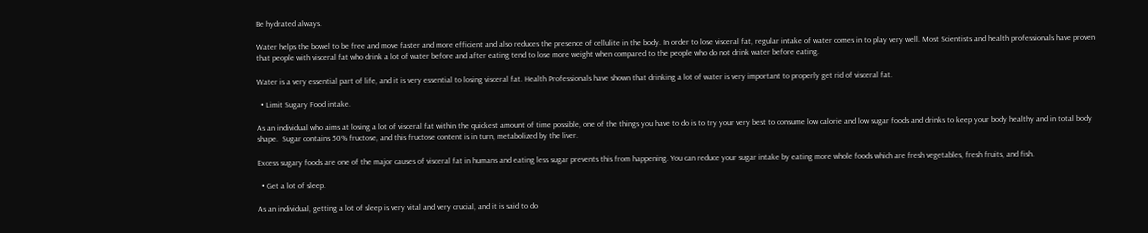Be hydrated always.

Water helps the bowel to be free and move faster and more efficient and also reduces the presence of cellulite in the body. In order to lose visceral fat, regular intake of water comes in to play very well. Most Scientists and health professionals have proven that people with visceral fat who drink a lot of water before and after eating tend to lose more weight when compared to the people who do not drink water before eating.

Water is a very essential part of life, and it is very essential to losing visceral fat. Health Professionals have shown that drinking a lot of water is very important to properly get rid of visceral fat.

  • Limit Sugary Food intake.

As an individual who aims at losing a lot of visceral fat within the quickest amount of time possible, one of the things you have to do is to try your very best to consume low calorie and low sugar foods and drinks to keep your body healthy and in total body shape.  Sugar contains 50% fructose, and this fructose content is in turn, metabolized by the liver.

Excess sugary foods are one of the major causes of visceral fat in humans and eating less sugar prevents this from happening. You can reduce your sugar intake by eating more whole foods which are fresh vegetables, fresh fruits, and fish.

  • Get a lot of sleep.

As an individual, getting a lot of sleep is very vital and very crucial, and it is said to do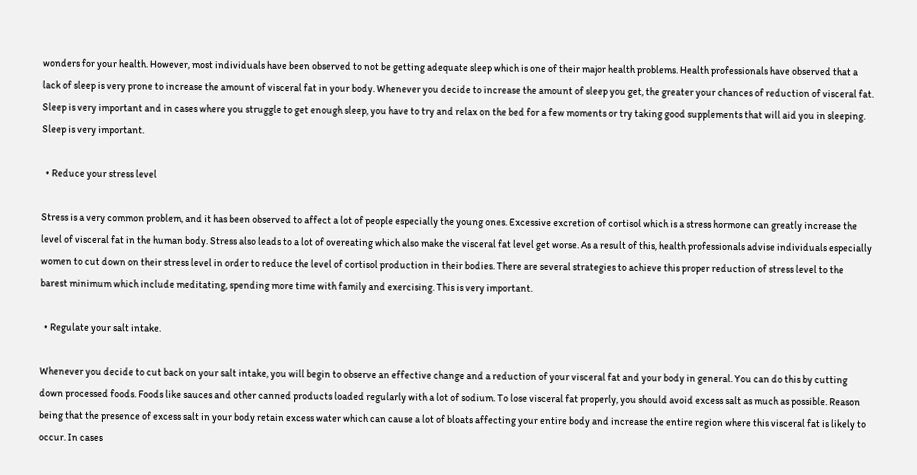wonders for your health. However, most individuals have been observed to not be getting adequate sleep which is one of their major health problems. Health professionals have observed that a lack of sleep is very prone to increase the amount of visceral fat in your body. Whenever you decide to increase the amount of sleep you get, the greater your chances of reduction of visceral fat. Sleep is very important and in cases where you struggle to get enough sleep, you have to try and relax on the bed for a few moments or try taking good supplements that will aid you in sleeping. Sleep is very important.

  • Reduce your stress level

Stress is a very common problem, and it has been observed to affect a lot of people especially the young ones. Excessive excretion of cortisol which is a stress hormone can greatly increase the level of visceral fat in the human body. Stress also leads to a lot of overeating which also make the visceral fat level get worse. As a result of this, health professionals advise individuals especially women to cut down on their stress level in order to reduce the level of cortisol production in their bodies. There are several strategies to achieve this proper reduction of stress level to the barest minimum which include meditating, spending more time with family and exercising. This is very important.

  • Regulate your salt intake.

Whenever you decide to cut back on your salt intake, you will begin to observe an effective change and a reduction of your visceral fat and your body in general. You can do this by cutting down processed foods. Foods like sauces and other canned products loaded regularly with a lot of sodium. To lose visceral fat properly, you should avoid excess salt as much as possible. Reason being that the presence of excess salt in your body retain excess water which can cause a lot of bloats affecting your entire body and increase the entire region where this visceral fat is likely to occur. In cases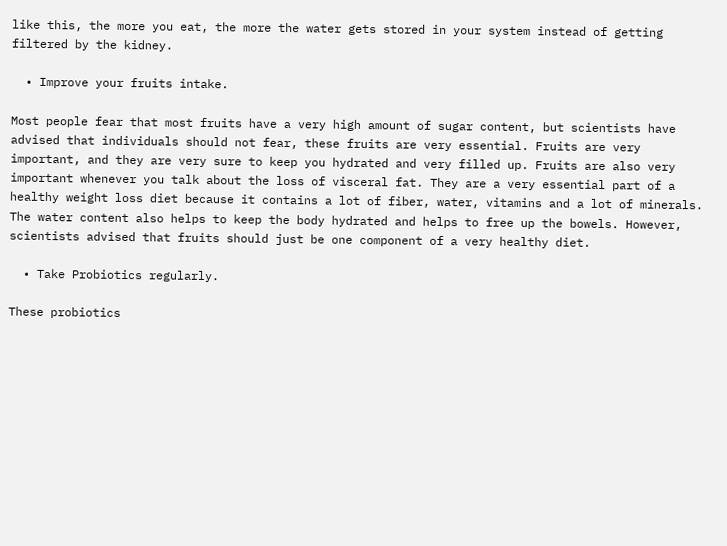like this, the more you eat, the more the water gets stored in your system instead of getting filtered by the kidney.

  • Improve your fruits intake.

Most people fear that most fruits have a very high amount of sugar content, but scientists have advised that individuals should not fear, these fruits are very essential. Fruits are very important, and they are very sure to keep you hydrated and very filled up. Fruits are also very important whenever you talk about the loss of visceral fat. They are a very essential part of a healthy weight loss diet because it contains a lot of fiber, water, vitamins and a lot of minerals. The water content also helps to keep the body hydrated and helps to free up the bowels. However, scientists advised that fruits should just be one component of a very healthy diet.

  • Take Probiotics regularly.

These probiotics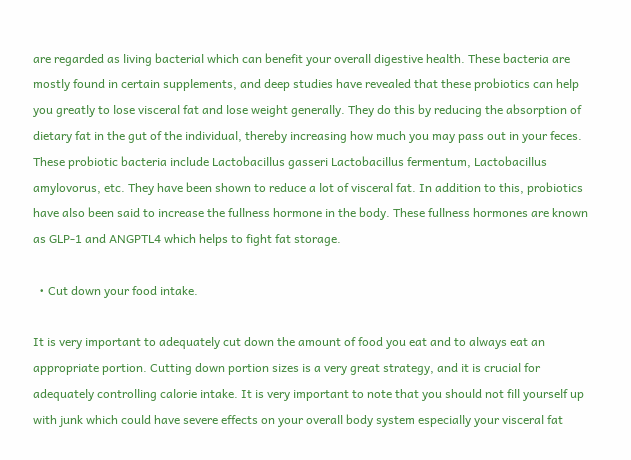are regarded as living bacterial which can benefit your overall digestive health. These bacteria are mostly found in certain supplements, and deep studies have revealed that these probiotics can help you greatly to lose visceral fat and lose weight generally. They do this by reducing the absorption of dietary fat in the gut of the individual, thereby increasing how much you may pass out in your feces. These probiotic bacteria include Lactobacillus gasseri Lactobacillus fermentum, Lactobacillus amylovorus, etc. They have been shown to reduce a lot of visceral fat. In addition to this, probiotics have also been said to increase the fullness hormone in the body. These fullness hormones are known as GLP-1 and ANGPTL4 which helps to fight fat storage.

  • Cut down your food intake.

It is very important to adequately cut down the amount of food you eat and to always eat an appropriate portion. Cutting down portion sizes is a very great strategy, and it is crucial for adequately controlling calorie intake. It is very important to note that you should not fill yourself up with junk which could have severe effects on your overall body system especially your visceral fat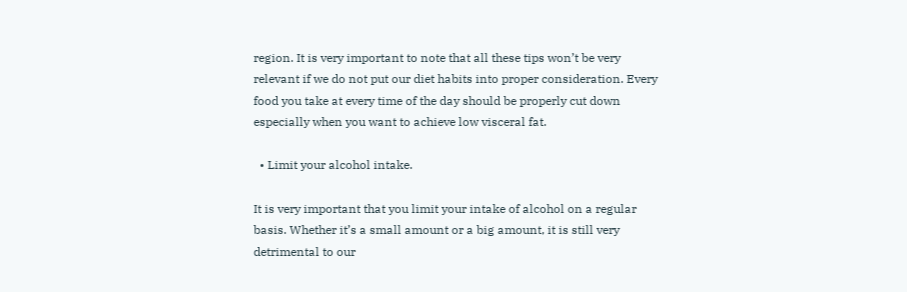region. It is very important to note that all these tips won’t be very relevant if we do not put our diet habits into proper consideration. Every food you take at every time of the day should be properly cut down especially when you want to achieve low visceral fat.

  • Limit your alcohol intake.

It is very important that you limit your intake of alcohol on a regular basis. Whether it’s a small amount or a big amount, it is still very detrimental to our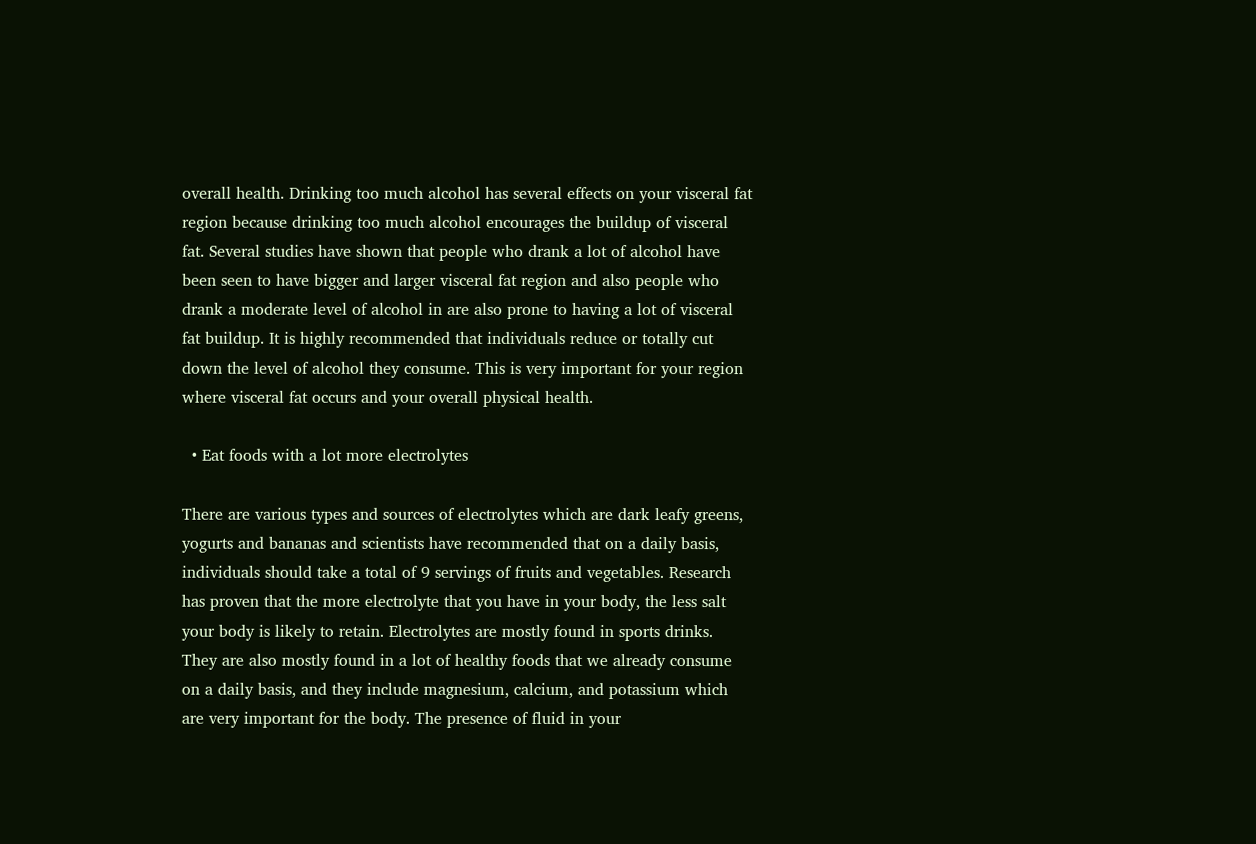overall health. Drinking too much alcohol has several effects on your visceral fat region because drinking too much alcohol encourages the buildup of visceral fat. Several studies have shown that people who drank a lot of alcohol have been seen to have bigger and larger visceral fat region and also people who drank a moderate level of alcohol in are also prone to having a lot of visceral fat buildup. It is highly recommended that individuals reduce or totally cut down the level of alcohol they consume. This is very important for your region where visceral fat occurs and your overall physical health.

  • Eat foods with a lot more electrolytes

There are various types and sources of electrolytes which are dark leafy greens, yogurts and bananas and scientists have recommended that on a daily basis, individuals should take a total of 9 servings of fruits and vegetables. Research has proven that the more electrolyte that you have in your body, the less salt your body is likely to retain. Electrolytes are mostly found in sports drinks. They are also mostly found in a lot of healthy foods that we already consume on a daily basis, and they include magnesium, calcium, and potassium which are very important for the body. The presence of fluid in your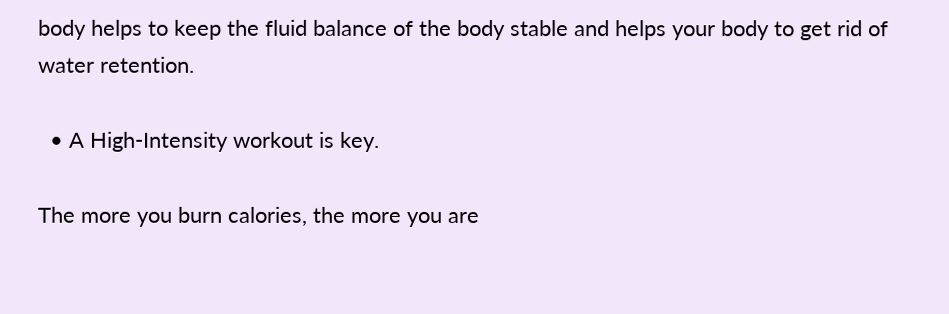body helps to keep the fluid balance of the body stable and helps your body to get rid of water retention.

  • A High-Intensity workout is key.

The more you burn calories, the more you are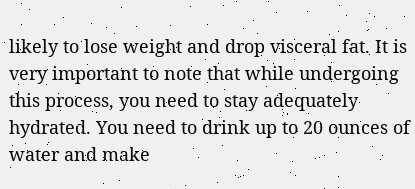likely to lose weight and drop visceral fat. It is very important to note that while undergoing this process, you need to stay adequately hydrated. You need to drink up to 20 ounces of water and make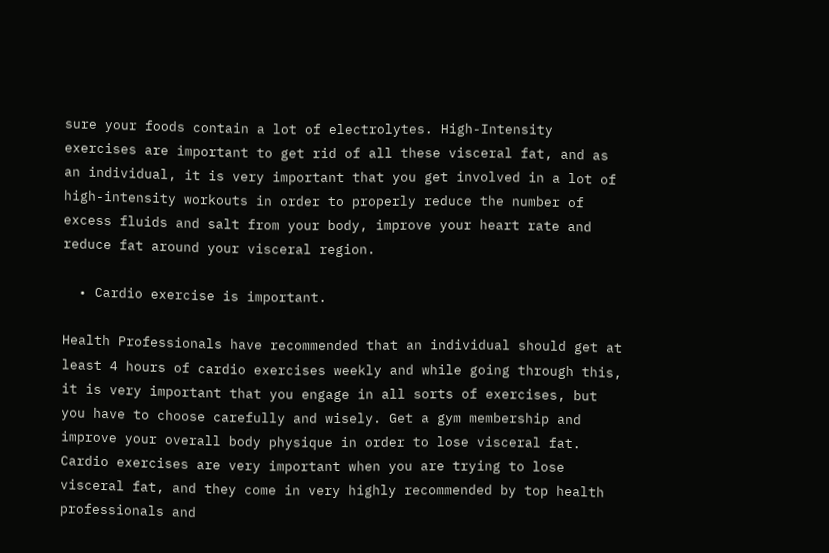sure your foods contain a lot of electrolytes. High-Intensity exercises are important to get rid of all these visceral fat, and as an individual, it is very important that you get involved in a lot of high-intensity workouts in order to properly reduce the number of excess fluids and salt from your body, improve your heart rate and reduce fat around your visceral region.

  • Cardio exercise is important.

Health Professionals have recommended that an individual should get at least 4 hours of cardio exercises weekly and while going through this, it is very important that you engage in all sorts of exercises, but you have to choose carefully and wisely. Get a gym membership and improve your overall body physique in order to lose visceral fat. Cardio exercises are very important when you are trying to lose visceral fat, and they come in very highly recommended by top health professionals and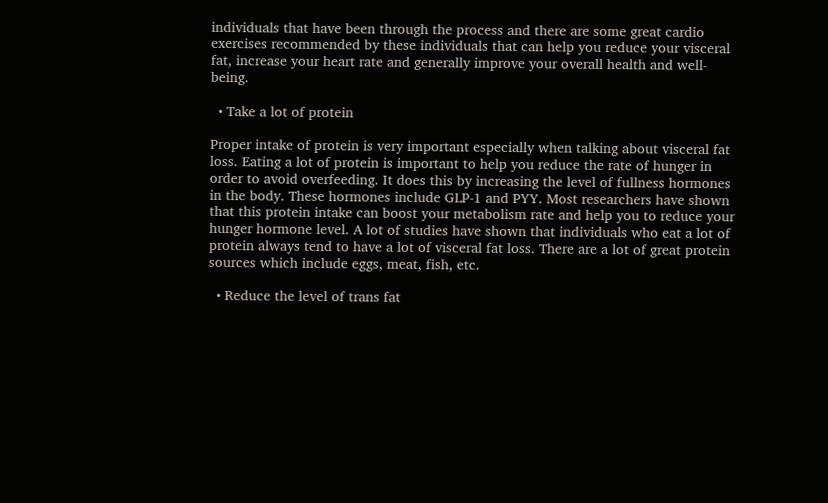individuals that have been through the process and there are some great cardio exercises recommended by these individuals that can help you reduce your visceral fat, increase your heart rate and generally improve your overall health and well-being.

  • Take a lot of protein

Proper intake of protein is very important especially when talking about visceral fat loss. Eating a lot of protein is important to help you reduce the rate of hunger in order to avoid overfeeding. It does this by increasing the level of fullness hormones in the body. These hormones include GLP-1 and PYY. Most researchers have shown that this protein intake can boost your metabolism rate and help you to reduce your hunger hormone level. A lot of studies have shown that individuals who eat a lot of protein always tend to have a lot of visceral fat loss. There are a lot of great protein sources which include eggs, meat, fish, etc.

  • Reduce the level of trans fat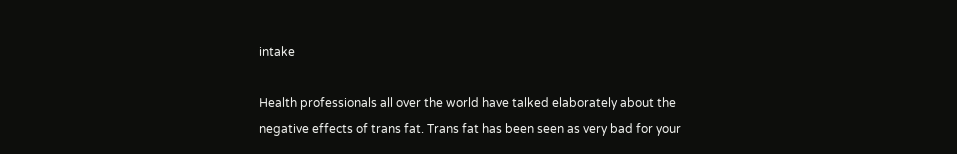intake

Health professionals all over the world have talked elaborately about the negative effects of trans fat. Trans fat has been seen as very bad for your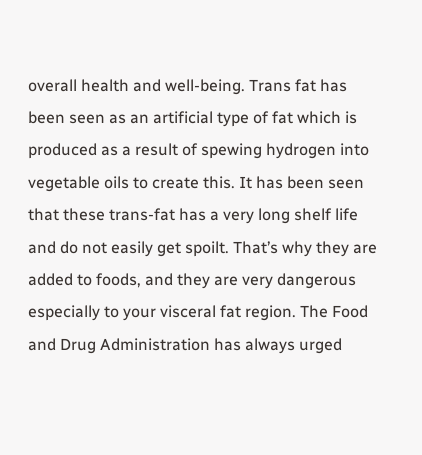overall health and well-being. Trans fat has been seen as an artificial type of fat which is produced as a result of spewing hydrogen into vegetable oils to create this. It has been seen that these trans-fat has a very long shelf life and do not easily get spoilt. That’s why they are added to foods, and they are very dangerous especially to your visceral fat region. The Food and Drug Administration has always urged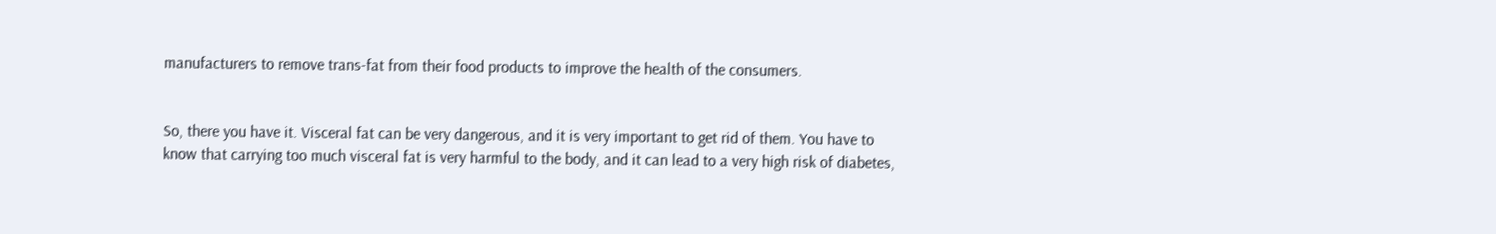manufacturers to remove trans-fat from their food products to improve the health of the consumers.


So, there you have it. Visceral fat can be very dangerous, and it is very important to get rid of them. You have to know that carrying too much visceral fat is very harmful to the body, and it can lead to a very high risk of diabetes,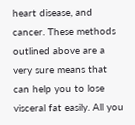heart disease, and cancer. These methods outlined above are a very sure means that can help you to lose visceral fat easily. All you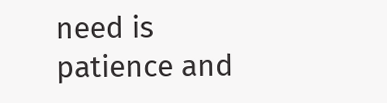need is patience and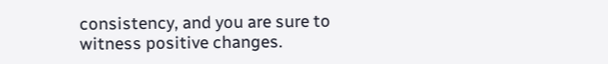consistency, and you are sure to witness positive changes.